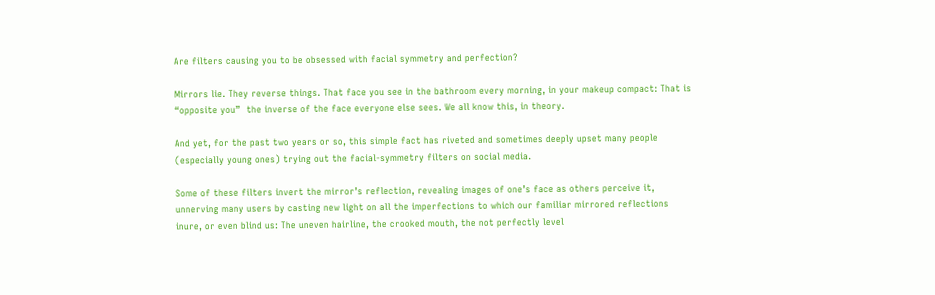Are filters causing you to be obsessed with facial symmetry and perfection?

Mirrors lie. They reverse things. That face you see in the bathroom every morning, in your makeup compact: That is “opposite you”  the inverse of the face everyone else sees. We all know this, in theory.

And yet, for the past two years or so, this simple fact has riveted and sometimes deeply upset many people (especially young ones) trying out the facial-symmetry filters on social media.

Some of these filters invert the mirror’s reflection, revealing images of one’s face as others perceive it, unnerving many users by casting new light on all the imperfections to which our familiar mirrored reflections inure, or even blind us: The uneven hairline, the crooked mouth, the not perfectly level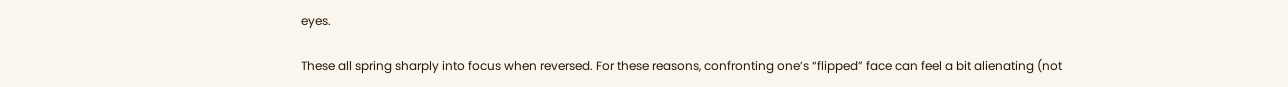eyes.

These all spring sharply into focus when reversed. For these reasons, confronting one’s “flipped” face can feel a bit alienating (not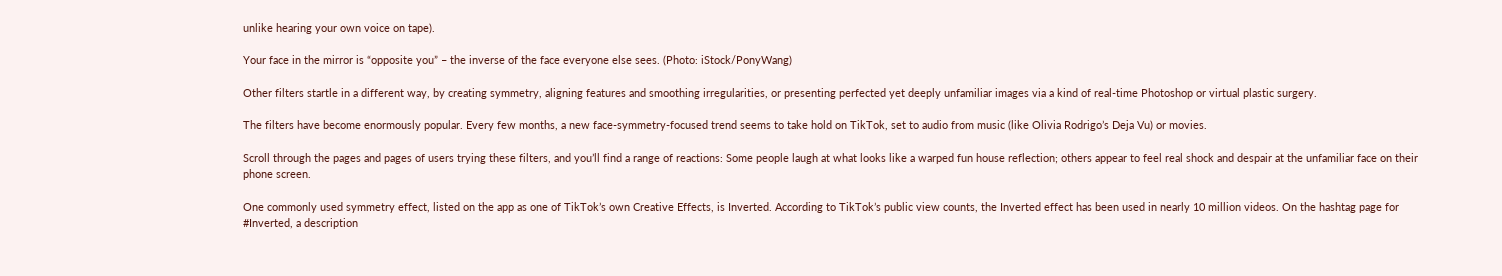unlike hearing your own voice on tape).

Your face in the mirror is “opposite you” – the inverse of the face everyone else sees. (Photo: iStock/PonyWang)

Other filters startle in a different way, by creating symmetry, aligning features and smoothing irregularities, or presenting perfected yet deeply unfamiliar images via a kind of real-time Photoshop or virtual plastic surgery.

The filters have become enormously popular. Every few months, a new face-symmetry-focused trend seems to take hold on TikTok, set to audio from music (like Olivia Rodrigo’s Deja Vu) or movies.

Scroll through the pages and pages of users trying these filters, and you’ll find a range of reactions: Some people laugh at what looks like a warped fun house reflection; others appear to feel real shock and despair at the unfamiliar face on their phone screen.

One commonly used symmetry effect, listed on the app as one of TikTok’s own Creative Effects, is Inverted. According to TikTok’s public view counts, the Inverted effect has been used in nearly 10 million videos. On the hashtag page for #Inverted, a description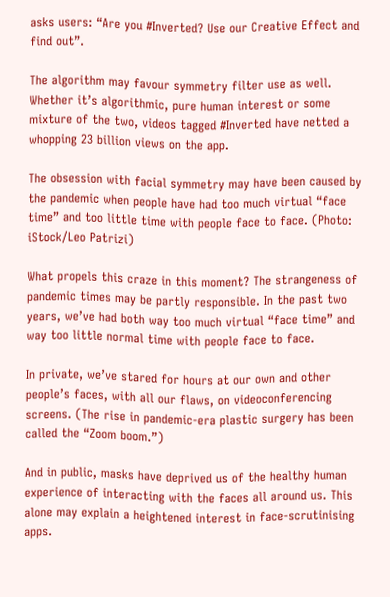asks users: “Are you #Inverted? Use our Creative Effect and find out”.

The algorithm may favour symmetry filter use as well. Whether it’s algorithmic, pure human interest or some mixture of the two, videos tagged #Inverted have netted a whopping 23 billion views on the app.

The obsession with facial symmetry may have been caused by the pandemic when people have had too much virtual “face time” and too little time with people face to face. (Photo: iStock/Leo Patrizi)

What propels this craze in this moment? The strangeness of pandemic times may be partly responsible. In the past two years, we’ve had both way too much virtual “face time” and way too little normal time with people face to face.

In private, we’ve stared for hours at our own and other people’s faces, with all our flaws, on videoconferencing screens. (The rise in pandemic-era plastic surgery has been called the “Zoom boom.”)

And in public, masks have deprived us of the healthy human experience of interacting with the faces all around us. This alone may explain a heightened interest in face-scrutinising apps.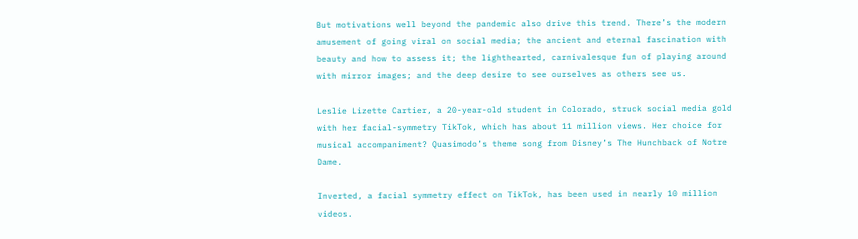But motivations well beyond the pandemic also drive this trend. There’s the modern amusement of going viral on social media; the ancient and eternal fascination with beauty and how to assess it; the lighthearted, carnivalesque fun of playing around with mirror images; and the deep desire to see ourselves as others see us.

Leslie Lizette Cartier, a 20-year-old student in Colorado, struck social media gold with her facial-symmetry TikTok, which has about 11 million views. Her choice for musical accompaniment? Quasimodo’s theme song from Disney’s The Hunchback of Notre Dame.

Inverted, a facial symmetry effect on TikTok, has been used in nearly 10 million videos.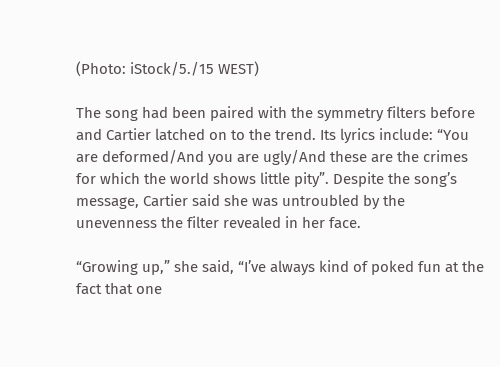(Photo: iStock/5./15 WEST)

The song had been paired with the symmetry filters before and Cartier latched on to the trend. Its lyrics include: “You are deformed/And you are ugly/And these are the crimes for which the world shows little pity”. Despite the song’s message, Cartier said she was untroubled by the unevenness the filter revealed in her face.

“Growing up,” she said, “I’ve always kind of poked fun at the fact that one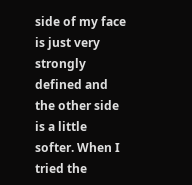side of my face is just very strongly defined and the other side is a little softer. When I tried the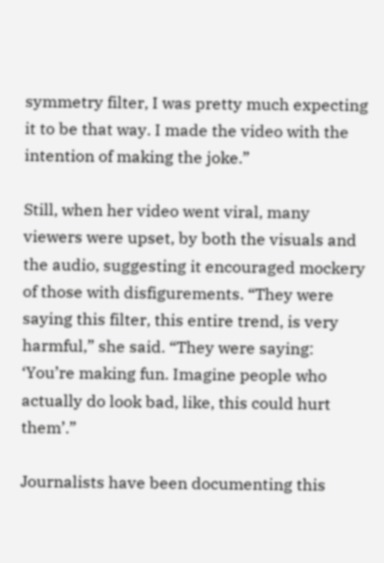symmetry filter, I was pretty much expecting it to be that way. I made the video with the intention of making the joke.”

Still, when her video went viral, many viewers were upset, by both the visuals and the audio, suggesting it encouraged mockery of those with disfigurements. “They were saying this filter, this entire trend, is very harmful,” she said. “They were saying: ‘You’re making fun. Imagine people who actually do look bad, like, this could hurt them’.”

Journalists have been documenting this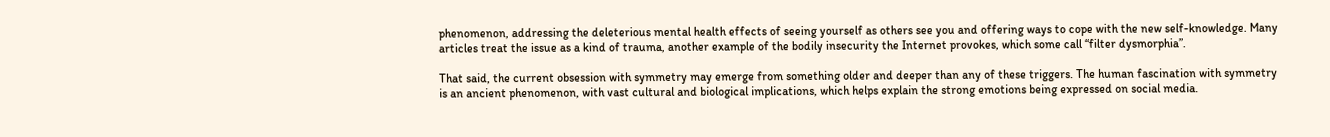phenomenon, addressing the deleterious mental health effects of seeing yourself as others see you and offering ways to cope with the new self-knowledge. Many articles treat the issue as a kind of trauma, another example of the bodily insecurity the Internet provokes, which some call “filter dysmorphia”.

That said, the current obsession with symmetry may emerge from something older and deeper than any of these triggers. The human fascination with symmetry is an ancient phenomenon, with vast cultural and biological implications, which helps explain the strong emotions being expressed on social media.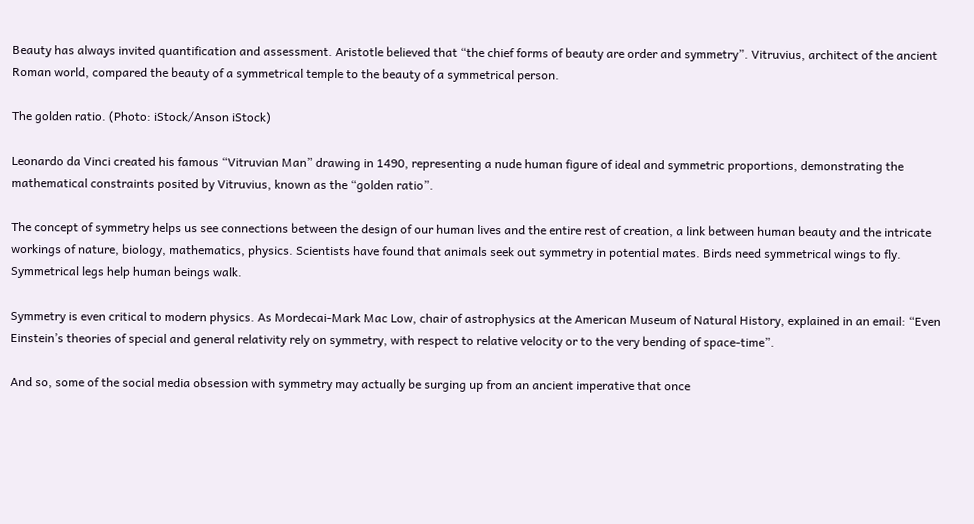Beauty has always invited quantification and assessment. Aristotle believed that “the chief forms of beauty are order and symmetry”. Vitruvius, architect of the ancient Roman world, compared the beauty of a symmetrical temple to the beauty of a symmetrical person.

The golden ratio. (Photo: iStock/Anson iStock)

Leonardo da Vinci created his famous “Vitruvian Man” drawing in 1490, representing a nude human figure of ideal and symmetric proportions, demonstrating the mathematical constraints posited by Vitruvius, known as the “golden ratio”.

The concept of symmetry helps us see connections between the design of our human lives and the entire rest of creation, a link between human beauty and the intricate workings of nature, biology, mathematics, physics. Scientists have found that animals seek out symmetry in potential mates. Birds need symmetrical wings to fly. Symmetrical legs help human beings walk.

Symmetry is even critical to modern physics. As Mordecai-Mark Mac Low, chair of astrophysics at the American Museum of Natural History, explained in an email: “Even Einstein’s theories of special and general relativity rely on symmetry, with respect to relative velocity or to the very bending of space-time”.

And so, some of the social media obsession with symmetry may actually be surging up from an ancient imperative that once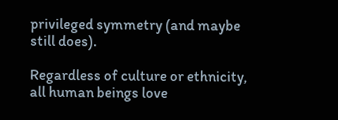privileged symmetry (and maybe still does).

Regardless of culture or ethnicity, all human beings love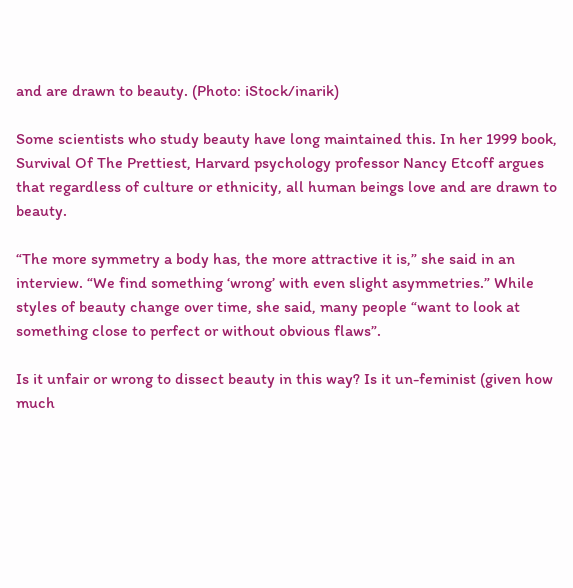and are drawn to beauty. (Photo: iStock/inarik)

Some scientists who study beauty have long maintained this. In her 1999 book, Survival Of The Prettiest, Harvard psychology professor Nancy Etcoff argues that regardless of culture or ethnicity, all human beings love and are drawn to beauty.

“The more symmetry a body has, the more attractive it is,” she said in an interview. “We find something ‘wrong’ with even slight asymmetries.” While styles of beauty change over time, she said, many people “want to look at something close to perfect or without obvious flaws”.

Is it unfair or wrong to dissect beauty in this way? Is it un-feminist (given how much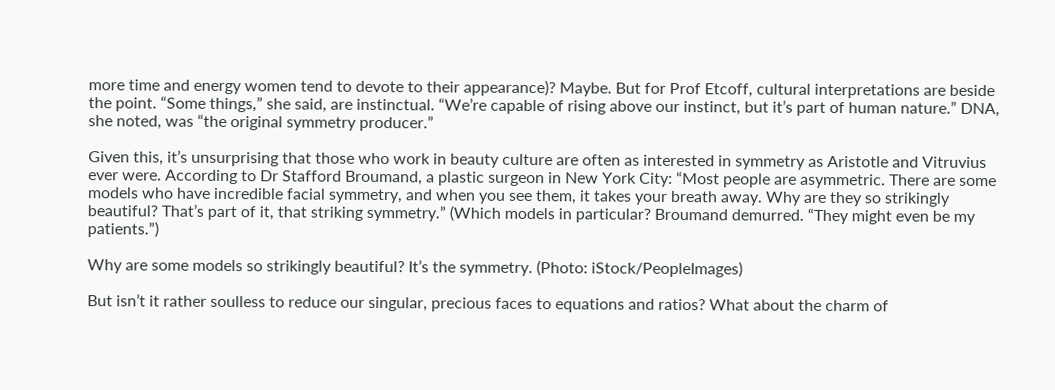more time and energy women tend to devote to their appearance)? Maybe. But for Prof Etcoff, cultural interpretations are beside the point. “Some things,” she said, are instinctual. “We’re capable of rising above our instinct, but it’s part of human nature.” DNA, she noted, was “the original symmetry producer.”

Given this, it’s unsurprising that those who work in beauty culture are often as interested in symmetry as Aristotle and Vitruvius ever were. According to Dr Stafford Broumand, a plastic surgeon in New York City: “Most people are asymmetric. There are some models who have incredible facial symmetry, and when you see them, it takes your breath away. Why are they so strikingly beautiful? That’s part of it, that striking symmetry.” (Which models in particular? Broumand demurred. “They might even be my patients.”)

Why are some models so strikingly beautiful? It’s the symmetry. (Photo: iStock/PeopleImages)

But isn’t it rather soulless to reduce our singular, precious faces to equations and ratios? What about the charm of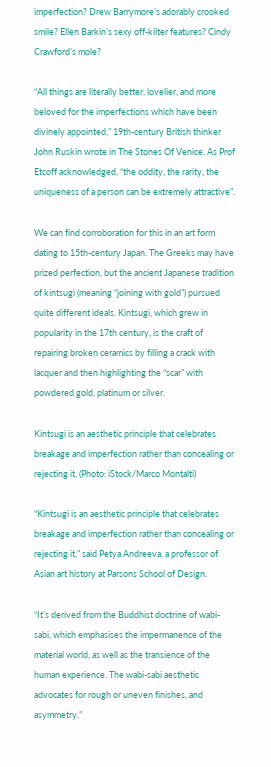imperfection? Drew Barrymore’s adorably crooked smile? Ellen Barkin’s sexy off-kilter features? Cindy Crawford’s mole?

“All things are literally better, lovelier, and more beloved for the imperfections which have been divinely appointed,” 19th-century British thinker John Ruskin wrote in The Stones Of Venice. As Prof Etcoff acknowledged, “the oddity, the rarity, the uniqueness of a person can be extremely attractive”.

We can find corroboration for this in an art form dating to 15th-century Japan. The Greeks may have prized perfection, but the ancient Japanese tradition of kintsugi (meaning “joining with gold”) pursued quite different ideals. Kintsugi, which grew in popularity in the 17th century, is the craft of repairing broken ceramics by filling a crack with lacquer and then highlighting the “scar” with powdered gold, platinum or silver.

Kintsugi is an aesthetic principle that celebrates breakage and imperfection rather than concealing or rejecting it. (Photo: iStock/Marco Montalti)

“Kintsugi is an aesthetic principle that celebrates breakage and imperfection rather than concealing or rejecting it,” said Petya Andreeva, a professor of Asian art history at Parsons School of Design.

“It’s derived from the Buddhist doctrine of wabi-sabi, which emphasises the impermanence of the material world, as well as the transience of the human experience. The wabi-sabi aesthetic advocates for rough or uneven finishes, and asymmetry.”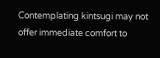Contemplating kintsugi may not offer immediate comfort to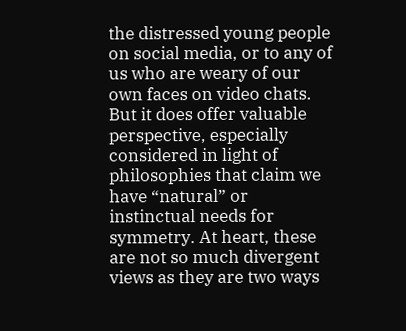the distressed young people on social media, or to any of us who are weary of our own faces on video chats. But it does offer valuable perspective, especially considered in light of philosophies that claim we have “natural” or instinctual needs for symmetry. At heart, these are not so much divergent views as they are two ways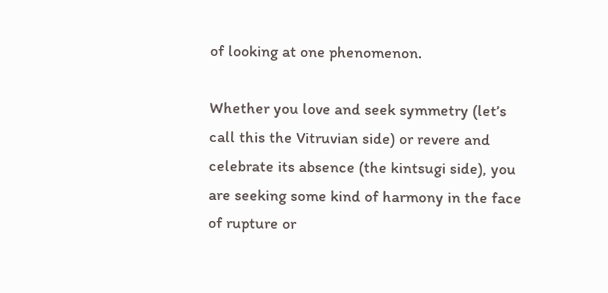of looking at one phenomenon.

Whether you love and seek symmetry (let’s call this the Vitruvian side) or revere and celebrate its absence (the kintsugi side), you are seeking some kind of harmony in the face of rupture or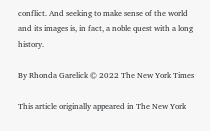conflict. And seeking to make sense of the world and its images is, in fact, a noble quest with a long history.

By Rhonda Garelick © 2022 The New York Times

This article originally appeared in The New York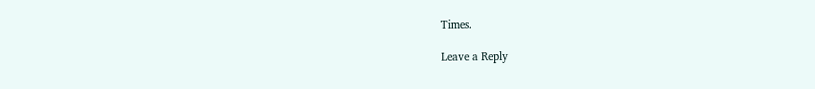Times.

Leave a Reply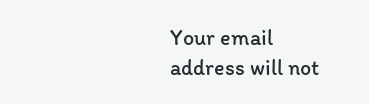Your email address will not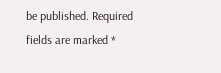be published. Required fields are marked *